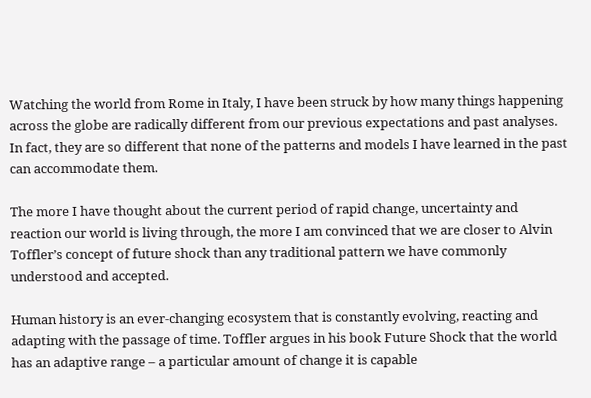Watching the world from Rome in Italy, I have been struck by how many things happening across the globe are radically different from our previous expectations and past analyses. In fact, they are so different that none of the patterns and models I have learned in the past can accommodate them.

The more I have thought about the current period of rapid change, uncertainty and reaction our world is living through, the more I am convinced that we are closer to Alvin Toffler’s concept of future shock than any traditional pattern we have commonly understood and accepted.

Human history is an ever-changing ecosystem that is constantly evolving, reacting and adapting with the passage of time. Toffler argues in his book Future Shock that the world has an adaptive range – a particular amount of change it is capable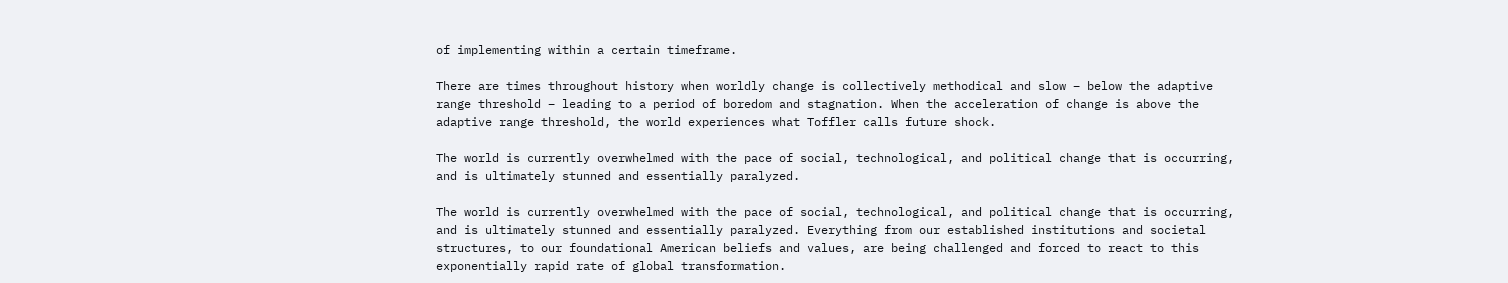of implementing within a certain timeframe.

There are times throughout history when worldly change is collectively methodical and slow – below the adaptive range threshold – leading to a period of boredom and stagnation. When the acceleration of change is above the adaptive range threshold, the world experiences what Toffler calls future shock.

The world is currently overwhelmed with the pace of social, technological, and political change that is occurring, and is ultimately stunned and essentially paralyzed.

The world is currently overwhelmed with the pace of social, technological, and political change that is occurring, and is ultimately stunned and essentially paralyzed. Everything from our established institutions and societal structures, to our foundational American beliefs and values, are being challenged and forced to react to this exponentially rapid rate of global transformation.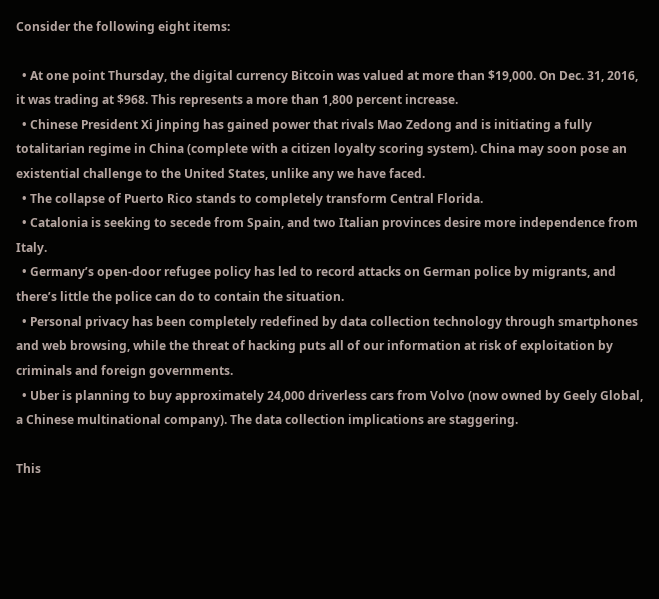Consider the following eight items:

  • At one point Thursday, the digital currency Bitcoin was valued at more than $19,000. On Dec. 31, 2016, it was trading at $968. This represents a more than 1,800 percent increase.
  • Chinese President Xi Jinping has gained power that rivals Mao Zedong and is initiating a fully totalitarian regime in China (complete with a citizen loyalty scoring system). China may soon pose an existential challenge to the United States, unlike any we have faced.
  • The collapse of Puerto Rico stands to completely transform Central Florida.
  • Catalonia is seeking to secede from Spain, and two Italian provinces desire more independence from Italy.
  • Germany’s open-door refugee policy has led to record attacks on German police by migrants, and there’s little the police can do to contain the situation.
  • Personal privacy has been completely redefined by data collection technology through smartphones and web browsing, while the threat of hacking puts all of our information at risk of exploitation by criminals and foreign governments.
  • Uber is planning to buy approximately 24,000 driverless cars from Volvo (now owned by Geely Global, a Chinese multinational company). The data collection implications are staggering.

This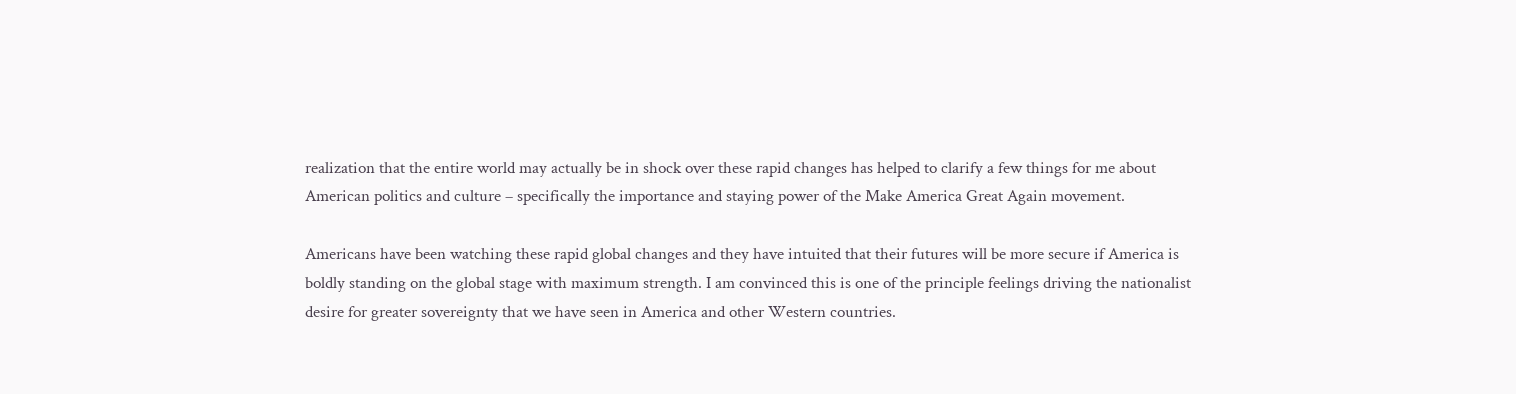realization that the entire world may actually be in shock over these rapid changes has helped to clarify a few things for me about American politics and culture – specifically the importance and staying power of the Make America Great Again movement.

Americans have been watching these rapid global changes and they have intuited that their futures will be more secure if America is boldly standing on the global stage with maximum strength. I am convinced this is one of the principle feelings driving the nationalist desire for greater sovereignty that we have seen in America and other Western countries.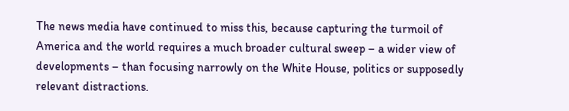The news media have continued to miss this, because capturing the turmoil of America and the world requires a much broader cultural sweep – a wider view of developments – than focusing narrowly on the White House, politics or supposedly relevant distractions.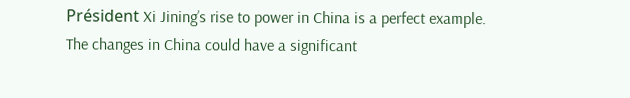Président Xi Jining’s rise to power in China is a perfect example. The changes in China could have a significant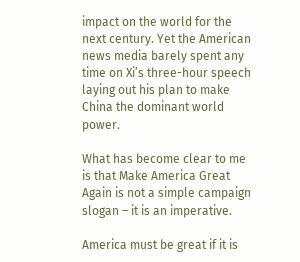impact on the world for the next century. Yet the American news media barely spent any time on Xi’s three-hour speech laying out his plan to make China the dominant world power.

What has become clear to me is that Make America Great Again is not a simple campaign slogan – it is an imperative.

America must be great if it is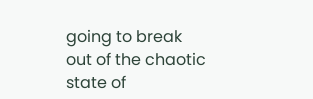going to break out of the chaotic state of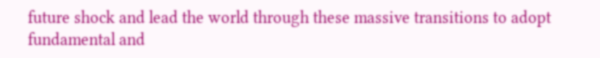future shock and lead the world through these massive transitions to adopt fundamental and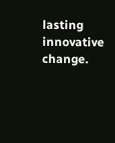lasting innovative change.